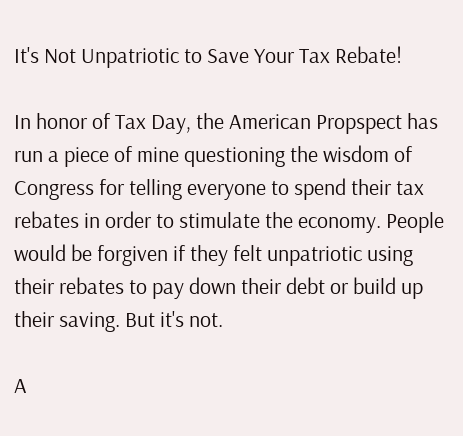It's Not Unpatriotic to Save Your Tax Rebate!

In honor of Tax Day, the American Propspect has run a piece of mine questioning the wisdom of Congress for telling everyone to spend their tax rebates in order to stimulate the economy. People would be forgiven if they felt unpatriotic using their rebates to pay down their debt or build up their saving. But it's not.

A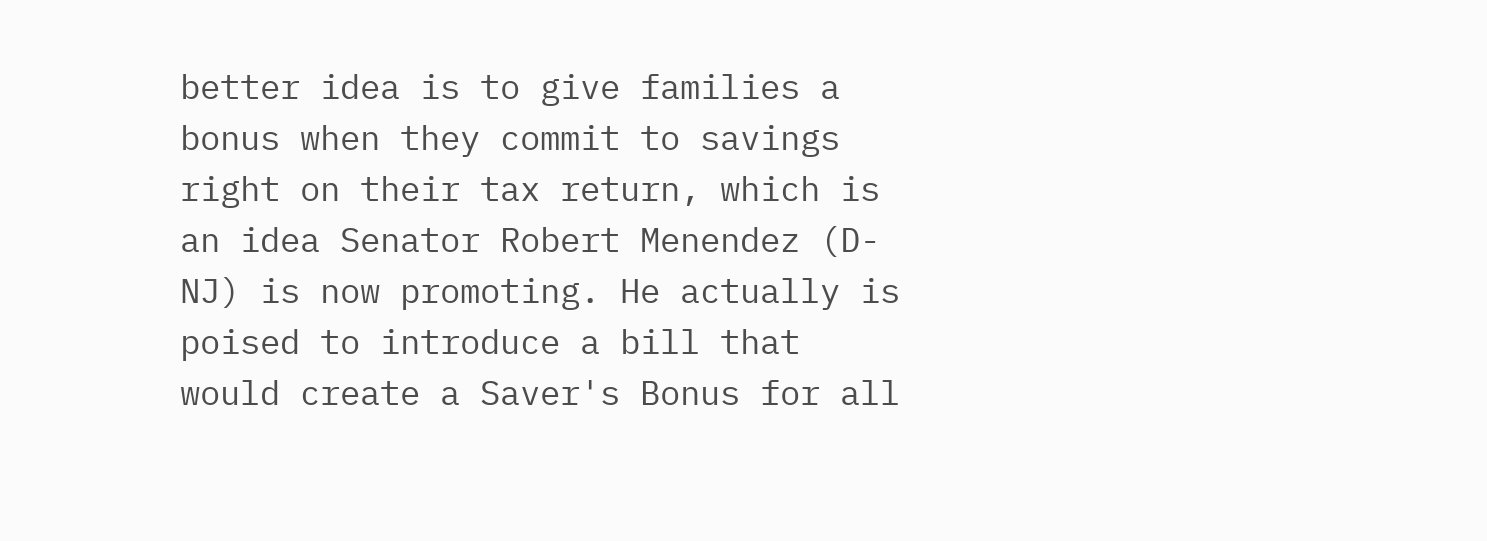better idea is to give families a bonus when they commit to savings right on their tax return, which is an idea Senator Robert Menendez (D-NJ) is now promoting. He actually is poised to introduce a bill that would create a Saver's Bonus for all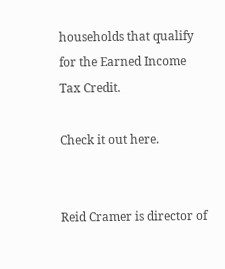households that qualify for the Earned Income Tax Credit.

Check it out here.


Reid Cramer is director of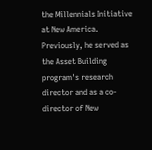the Millennials Initiative at New America. Previously, he served as the Asset Building program's research director and as a co-director of New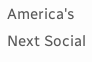America's Next Social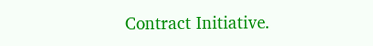Contract Initiative.